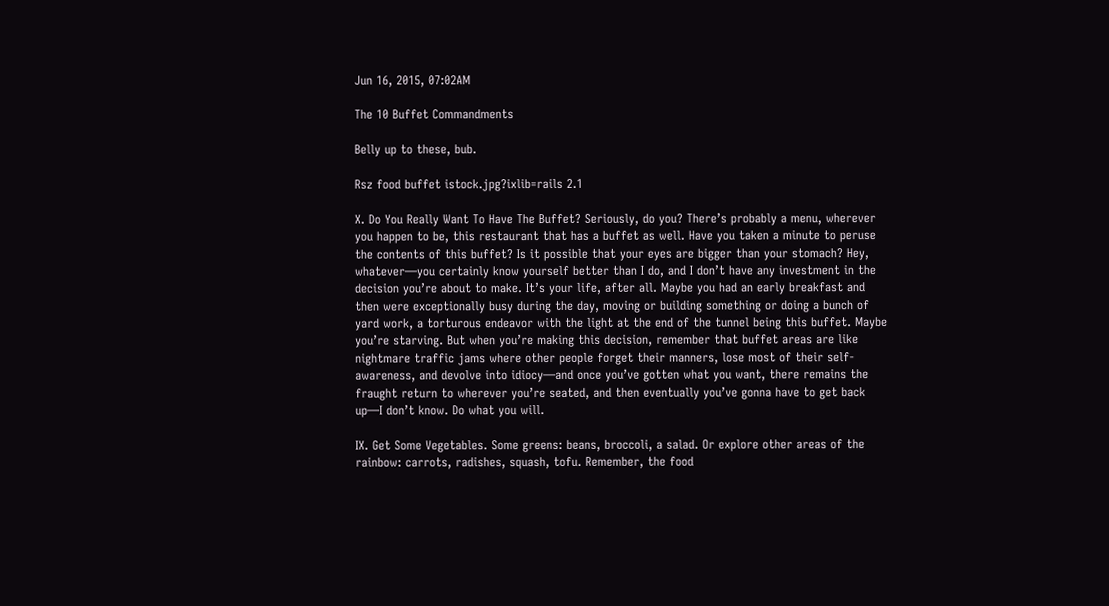Jun 16, 2015, 07:02AM

The 10 Buffet Commandments

Belly up to these, bub.

Rsz food buffet istock.jpg?ixlib=rails 2.1

X. Do You Really Want To Have The Buffet? Seriously, do you? There’s probably a menu, wherever you happen to be, this restaurant that has a buffet as well. Have you taken a minute to peruse the contents of this buffet? Is it possible that your eyes are bigger than your stomach? Hey, whatever—you certainly know yourself better than I do, and I don’t have any investment in the decision you’re about to make. It’s your life, after all. Maybe you had an early breakfast and then were exceptionally busy during the day, moving or building something or doing a bunch of yard work, a torturous endeavor with the light at the end of the tunnel being this buffet. Maybe you’re starving. But when you’re making this decision, remember that buffet areas are like nightmare traffic jams where other people forget their manners, lose most of their self-awareness, and devolve into idiocy—and once you’ve gotten what you want, there remains the fraught return to wherever you’re seated, and then eventually you’ve gonna have to get back up—I don’t know. Do what you will.

IX. Get Some Vegetables. Some greens: beans, broccoli, a salad. Or explore other areas of the rainbow: carrots, radishes, squash, tofu. Remember, the food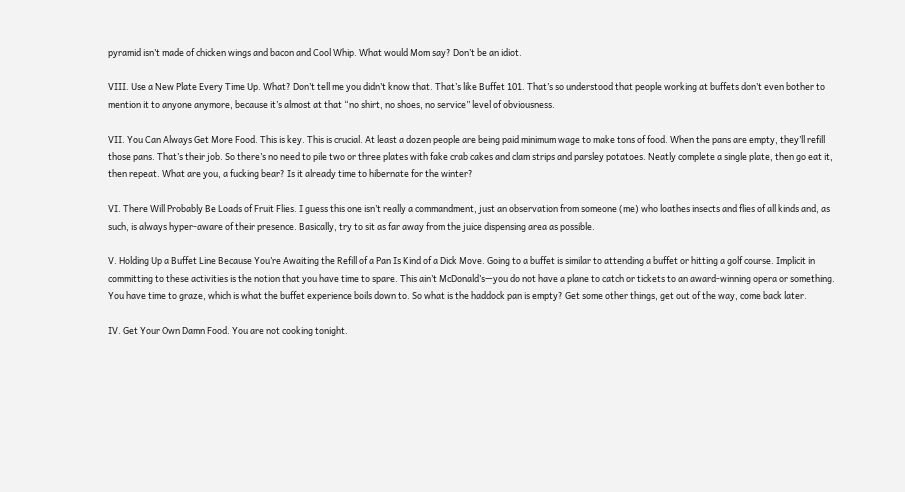pyramid isn’t made of chicken wings and bacon and Cool Whip. What would Mom say? Don’t be an idiot.

VIII. Use a New Plate Every Time Up. What? Don’t tell me you didn’t know that. That’s like Buffet 101. That’s so understood that people working at buffets don’t even bother to mention it to anyone anymore, because it’s almost at that “no shirt, no shoes, no service” level of obviousness.

VII. You Can Always Get More Food. This is key. This is crucial. At least a dozen people are being paid minimum wage to make tons of food. When the pans are empty, they’ll refill those pans. That’s their job. So there’s no need to pile two or three plates with fake crab cakes and clam strips and parsley potatoes. Neatly complete a single plate, then go eat it, then repeat. What are you, a fucking bear? Is it already time to hibernate for the winter?

VI. There Will Probably Be Loads of Fruit Flies. I guess this one isn’t really a commandment, just an observation from someone (me) who loathes insects and flies of all kinds and, as such, is always hyper-aware of their presence. Basically, try to sit as far away from the juice dispensing area as possible.

V. Holding Up a Buffet Line Because You’re Awaiting the Refill of a Pan Is Kind of a Dick Move. Going to a buffet is similar to attending a buffet or hitting a golf course. Implicit in committing to these activities is the notion that you have time to spare. This ain’t McDonald’s—you do not have a plane to catch or tickets to an award-winning opera or something. You have time to graze, which is what the buffet experience boils down to. So what is the haddock pan is empty? Get some other things, get out of the way, come back later.

IV. Get Your Own Damn Food. You are not cooking tonight.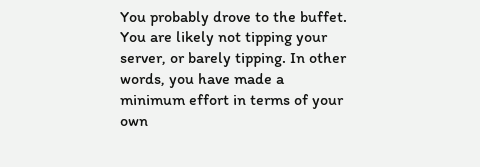You probably drove to the buffet. You are likely not tipping your server, or barely tipping. In other words, you have made a minimum effort in terms of your own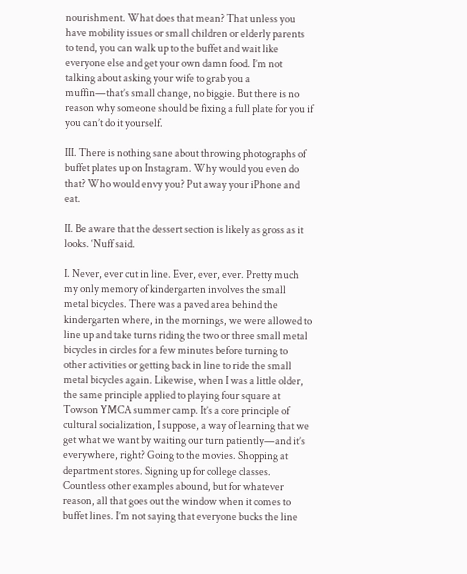nourishment. What does that mean? That unless you have mobility issues or small children or elderly parents to tend, you can walk up to the buffet and wait like everyone else and get your own damn food. I’m not talking about asking your wife to grab you a muffin—that’s small change, no biggie. But there is no reason why someone should be fixing a full plate for you if you can’t do it yourself.

III. There is nothing sane about throwing photographs of buffet plates up on Instagram. Why would you even do that? Who would envy you? Put away your iPhone and eat.

II. Be aware that the dessert section is likely as gross as it looks. ‘Nuff said.

I. Never, ever cut in line. Ever, ever, ever. Pretty much my only memory of kindergarten involves the small metal bicycles. There was a paved area behind the kindergarten where, in the mornings, we were allowed to line up and take turns riding the two or three small metal bicycles in circles for a few minutes before turning to other activities or getting back in line to ride the small metal bicycles again. Likewise, when I was a little older, the same principle applied to playing four square at Towson YMCA summer camp. It’s a core principle of cultural socialization, I suppose, a way of learning that we get what we want by waiting our turn patiently—and it’s everywhere, right? Going to the movies. Shopping at department stores. Signing up for college classes. Countless other examples abound, but for whatever reason, all that goes out the window when it comes to buffet lines. I’m not saying that everyone bucks the line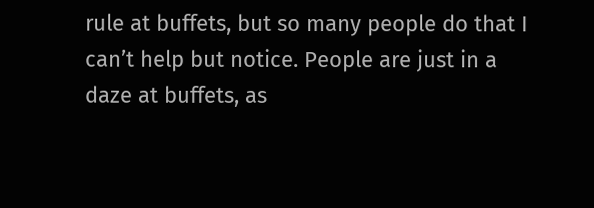rule at buffets, but so many people do that I can’t help but notice. People are just in a daze at buffets, as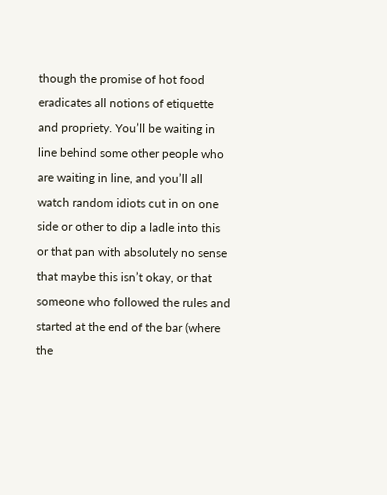though the promise of hot food eradicates all notions of etiquette and propriety. You’ll be waiting in line behind some other people who are waiting in line, and you’ll all watch random idiots cut in on one side or other to dip a ladle into this or that pan with absolutely no sense that maybe this isn’t okay, or that someone who followed the rules and started at the end of the bar (where the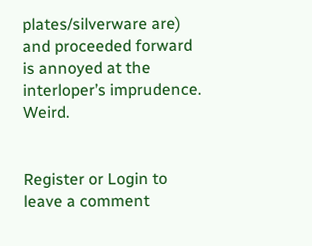plates/silverware are) and proceeded forward is annoyed at the interloper’s imprudence. Weird.


Register or Login to leave a comment